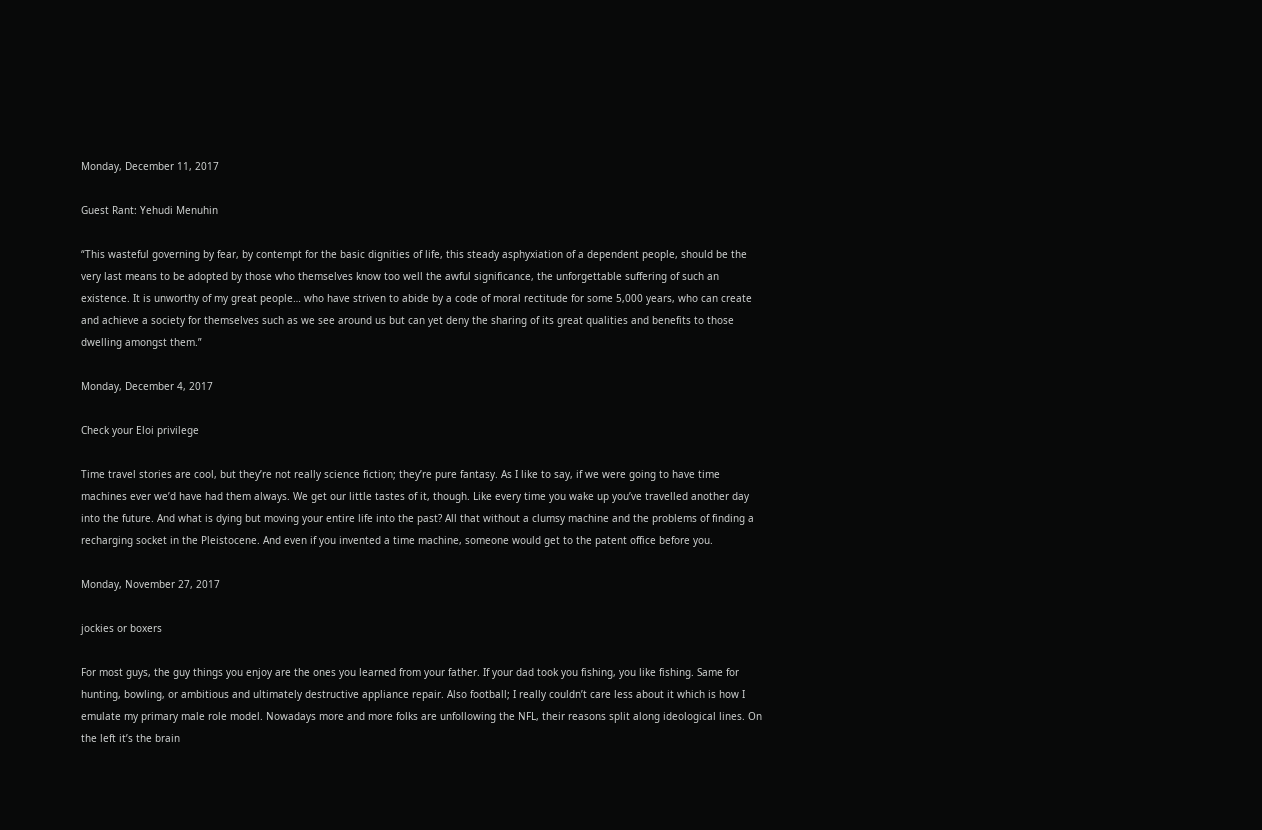Monday, December 11, 2017

Guest Rant: Yehudi Menuhin

“This wasteful governing by fear, by contempt for the basic dignities of life, this steady asphyxiation of a dependent people, should be the very last means to be adopted by those who themselves know too well the awful significance, the unforgettable suffering of such an existence. It is unworthy of my great people… who have striven to abide by a code of moral rectitude for some 5,000 years, who can create and achieve a society for themselves such as we see around us but can yet deny the sharing of its great qualities and benefits to those dwelling amongst them.”

Monday, December 4, 2017

Check your Eloi privilege

Time travel stories are cool, but they’re not really science fiction; they’re pure fantasy. As I like to say, if we were going to have time machines ever we’d have had them always. We get our little tastes of it, though. Like every time you wake up you’ve travelled another day into the future. And what is dying but moving your entire life into the past? All that without a clumsy machine and the problems of finding a recharging socket in the Pleistocene. And even if you invented a time machine, someone would get to the patent office before you.

Monday, November 27, 2017

jockies or boxers

For most guys, the guy things you enjoy are the ones you learned from your father. If your dad took you fishing, you like fishing. Same for hunting, bowling, or ambitious and ultimately destructive appliance repair. Also football; I really couldn’t care less about it which is how I emulate my primary male role model. Nowadays more and more folks are unfollowing the NFL, their reasons split along ideological lines. On the left it’s the brain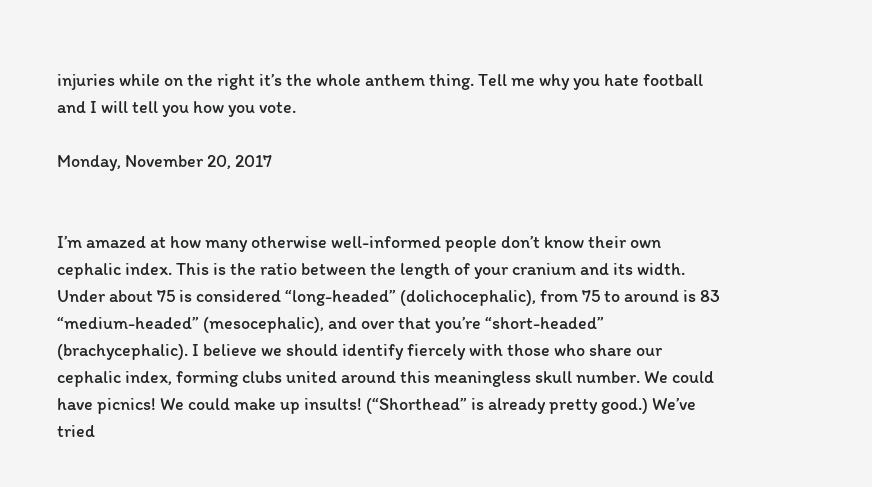injuries while on the right it’s the whole anthem thing. Tell me why you hate football and I will tell you how you vote.

Monday, November 20, 2017


I’m amazed at how many otherwise well-informed people don’t know their own cephalic index. This is the ratio between the length of your cranium and its width. Under about 75 is considered “long-headed” (dolichocephalic), from 75 to around is 83 “medium-headed” (mesocephalic), and over that you’re “short-headed” (brachycephalic). I believe we should identify fiercely with those who share our cephalic index, forming clubs united around this meaningless skull number. We could have picnics! We could make up insults! (“Shorthead” is already pretty good.) We’ve tried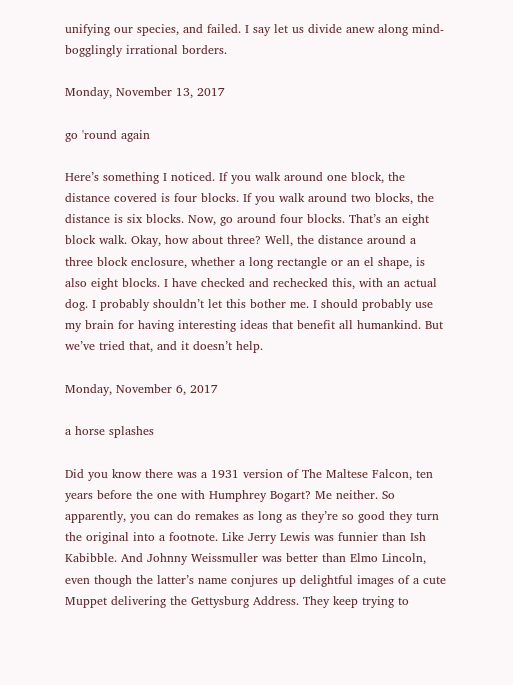unifying our species, and failed. I say let us divide anew along mind-bogglingly irrational borders.

Monday, November 13, 2017

go 'round again

Here’s something I noticed. If you walk around one block, the distance covered is four blocks. If you walk around two blocks, the distance is six blocks. Now, go around four blocks. That’s an eight block walk. Okay, how about three? Well, the distance around a three block enclosure, whether a long rectangle or an el shape, is also eight blocks. I have checked and rechecked this, with an actual dog. I probably shouldn’t let this bother me. I should probably use my brain for having interesting ideas that benefit all humankind. But we’ve tried that, and it doesn’t help.

Monday, November 6, 2017

a horse splashes

Did you know there was a 1931 version of The Maltese Falcon, ten years before the one with Humphrey Bogart? Me neither. So apparently, you can do remakes as long as they’re so good they turn the original into a footnote. Like Jerry Lewis was funnier than Ish Kabibble. And Johnny Weissmuller was better than Elmo Lincoln, even though the latter’s name conjures up delightful images of a cute Muppet delivering the Gettysburg Address. They keep trying to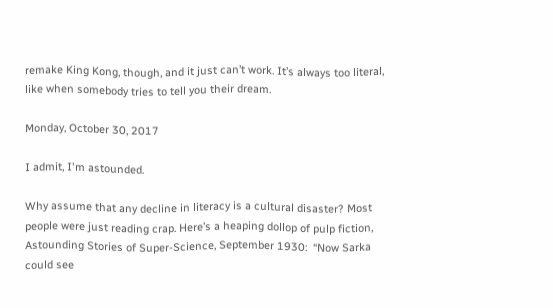remake King Kong, though, and it just can’t work. It’s always too literal, like when somebody tries to tell you their dream.

Monday, October 30, 2017

I admit, I'm astounded.

Why assume that any decline in literacy is a cultural disaster? Most people were just reading crap. Here’s a heaping dollop of pulp fiction, Astounding Stories of Super-Science, September 1930:  “Now Sarka could see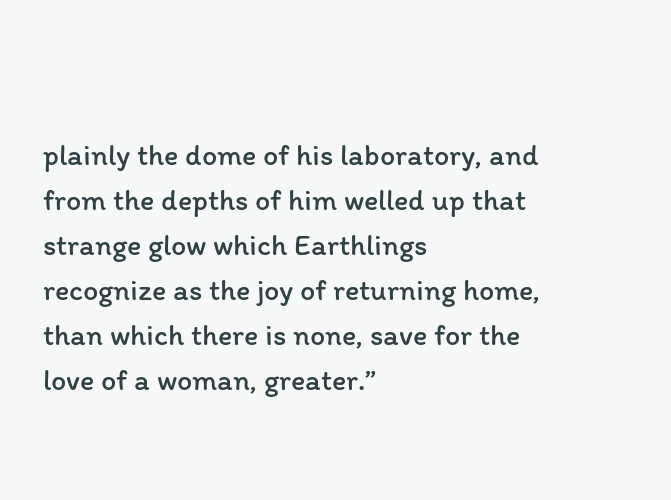plainly the dome of his laboratory, and from the depths of him welled up that strange glow which Earthlings recognize as the joy of returning home, than which there is none, save for the love of a woman, greater.”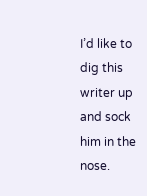I’d like to dig this writer up and sock him in the nose.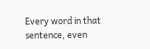Every word in that sentence, even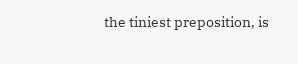the tiniest preposition, is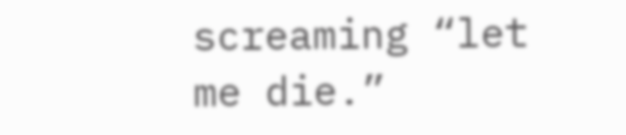screaming “let me die.”